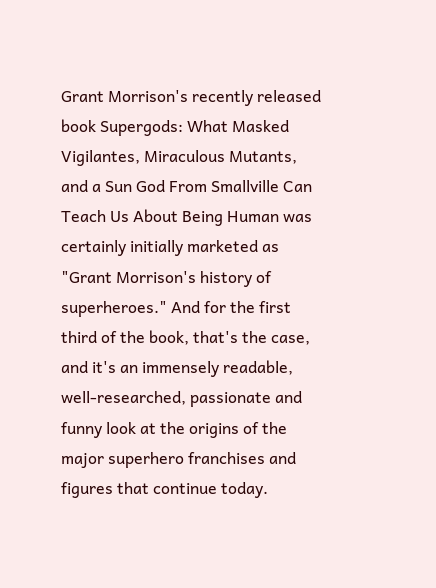Grant Morrison's recently released book Supergods: What Masked Vigilantes, Miraculous Mutants, and a Sun God From Smallville Can Teach Us About Being Human was certainly initially marketed as "Grant Morrison's history of superheroes." And for the first third of the book, that's the case, and it's an immensely readable, well-researched, passionate and funny look at the origins of the major superhero franchises and figures that continue today.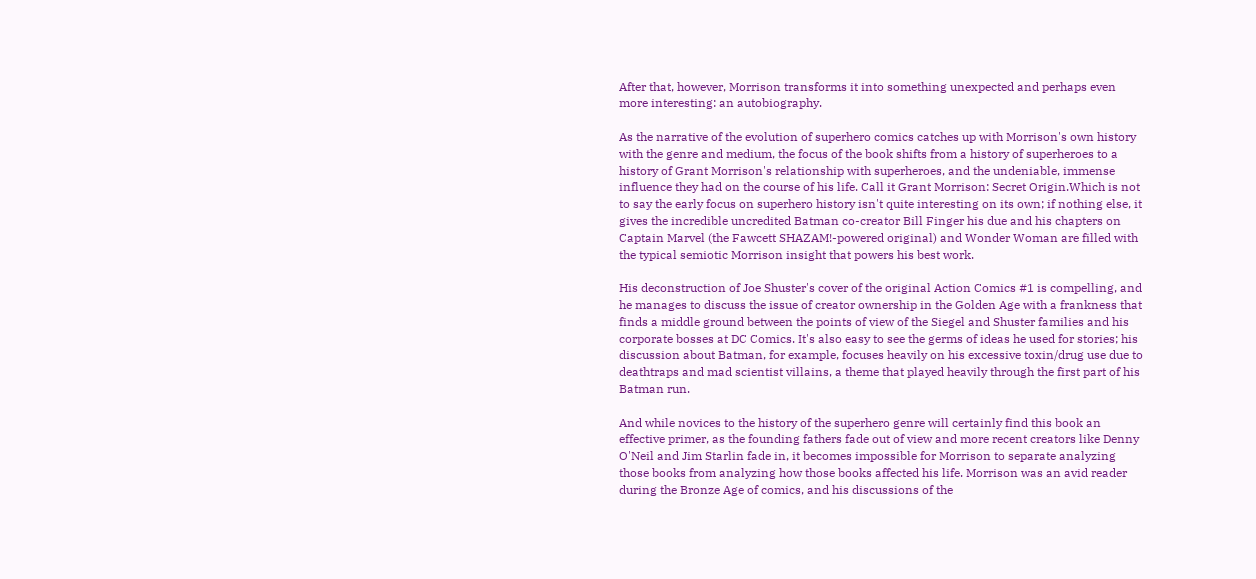After that, however, Morrison transforms it into something unexpected and perhaps even more interesting: an autobiography.

As the narrative of the evolution of superhero comics catches up with Morrison's own history with the genre and medium, the focus of the book shifts from a history of superheroes to a history of Grant Morrison's relationship with superheroes, and the undeniable, immense influence they had on the course of his life. Call it Grant Morrison: Secret Origin.Which is not to say the early focus on superhero history isn't quite interesting on its own; if nothing else, it gives the incredible uncredited Batman co-creator Bill Finger his due and his chapters on Captain Marvel (the Fawcett SHAZAM!-powered original) and Wonder Woman are filled with the typical semiotic Morrison insight that powers his best work.

His deconstruction of Joe Shuster's cover of the original Action Comics #1 is compelling, and he manages to discuss the issue of creator ownership in the Golden Age with a frankness that finds a middle ground between the points of view of the Siegel and Shuster families and his corporate bosses at DC Comics. It's also easy to see the germs of ideas he used for stories; his discussion about Batman, for example, focuses heavily on his excessive toxin/drug use due to deathtraps and mad scientist villains, a theme that played heavily through the first part of his Batman run.

And while novices to the history of the superhero genre will certainly find this book an effective primer, as the founding fathers fade out of view and more recent creators like Denny O'Neil and Jim Starlin fade in, it becomes impossible for Morrison to separate analyzing those books from analyzing how those books affected his life. Morrison was an avid reader during the Bronze Age of comics, and his discussions of the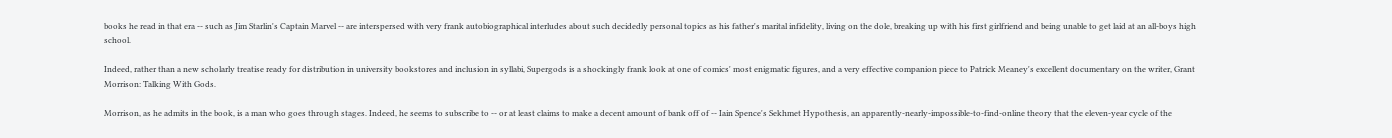books he read in that era -- such as Jim Starlin's Captain Marvel -- are interspersed with very frank autobiographical interludes about such decidedly personal topics as his father's marital infidelity, living on the dole, breaking up with his first girlfriend and being unable to get laid at an all-boys high school.

Indeed, rather than a new scholarly treatise ready for distribution in university bookstores and inclusion in syllabi, Supergods is a shockingly frank look at one of comics' most enigmatic figures, and a very effective companion piece to Patrick Meaney's excellent documentary on the writer, Grant Morrison: Talking With Gods.

Morrison, as he admits in the book, is a man who goes through stages. Indeed, he seems to subscribe to -- or at least claims to make a decent amount of bank off of -- Iain Spence's Sekhmet Hypothesis, an apparently-nearly-impossible-to-find-online theory that the eleven-year cycle of the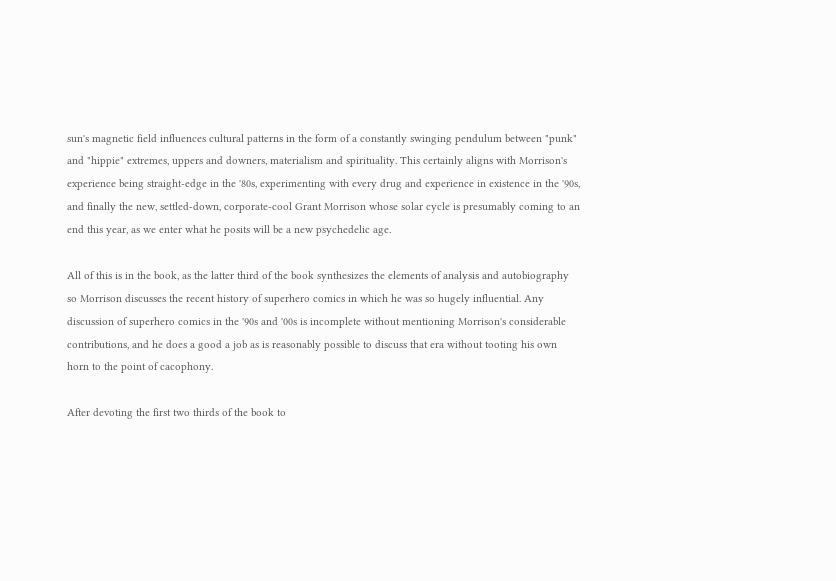sun's magnetic field influences cultural patterns in the form of a constantly swinging pendulum between "punk" and "hippie" extremes, uppers and downers, materialism and spirituality. This certainly aligns with Morrison's experience being straight-edge in the '80s, experimenting with every drug and experience in existence in the '90s, and finally the new, settled-down, corporate-cool Grant Morrison whose solar cycle is presumably coming to an end this year, as we enter what he posits will be a new psychedelic age.

All of this is in the book, as the latter third of the book synthesizes the elements of analysis and autobiography so Morrison discusses the recent history of superhero comics in which he was so hugely influential. Any discussion of superhero comics in the '90s and '00s is incomplete without mentioning Morrison's considerable contributions, and he does a good a job as is reasonably possible to discuss that era without tooting his own horn to the point of cacophony.

After devoting the first two thirds of the book to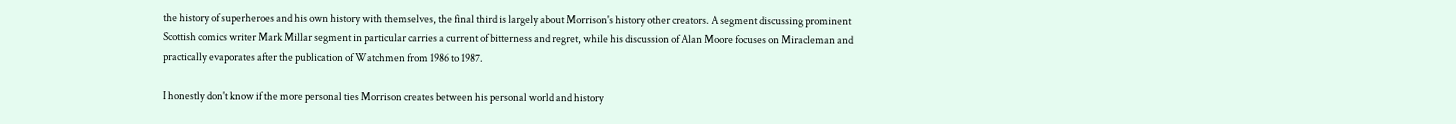the history of superheroes and his own history with themselves, the final third is largely about Morrison's history other creators. A segment discussing prominent Scottish comics writer Mark Millar segment in particular carries a current of bitterness and regret, while his discussion of Alan Moore focuses on Miracleman and practically evaporates after the publication of Watchmen from 1986 to 1987.

I honestly don't know if the more personal ties Morrison creates between his personal world and history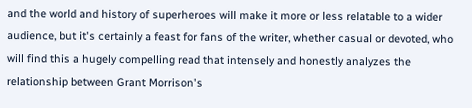and the world and history of superheroes will make it more or less relatable to a wider audience, but it's certainly a feast for fans of the writer, whether casual or devoted, who will find this a hugely compelling read that intensely and honestly analyzes the relationship between Grant Morrison's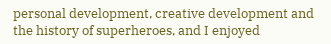personal development, creative development and the history of superheroes, and I enjoyed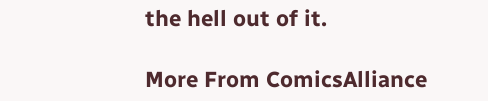the hell out of it.

More From ComicsAlliance